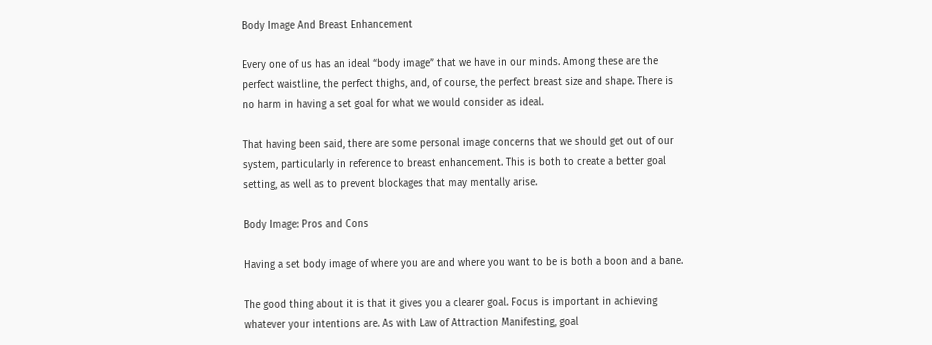Body Image And Breast Enhancement

Every one of us has an ideal “body image” that we have in our minds. Among these are the perfect waistline, the perfect thighs, and, of course, the perfect breast size and shape. There is no harm in having a set goal for what we would consider as ideal.

That having been said, there are some personal image concerns that we should get out of our system, particularly in reference to breast enhancement. This is both to create a better goal setting, as well as to prevent blockages that may mentally arise.

Body Image: Pros and Cons

Having a set body image of where you are and where you want to be is both a boon and a bane.

The good thing about it is that it gives you a clearer goal. Focus is important in achieving whatever your intentions are. As with Law of Attraction Manifesting, goal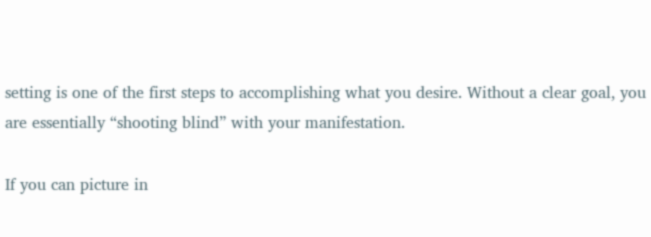setting is one of the first steps to accomplishing what you desire. Without a clear goal, you are essentially “shooting blind” with your manifestation.

If you can picture in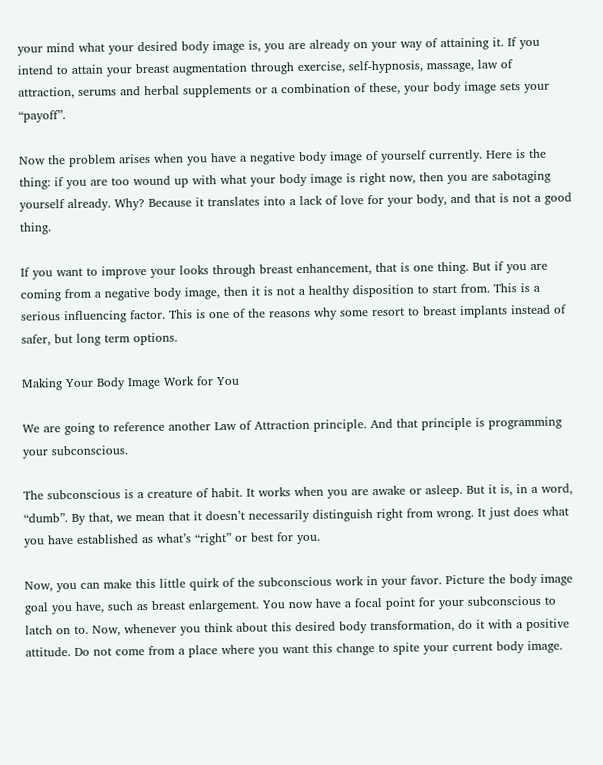your mind what your desired body image is, you are already on your way of attaining it. If you intend to attain your breast augmentation through exercise, self-hypnosis, massage, law of attraction, serums and herbal supplements or a combination of these, your body image sets your “payoff”.

Now the problem arises when you have a negative body image of yourself currently. Here is the thing: if you are too wound up with what your body image is right now, then you are sabotaging yourself already. Why? Because it translates into a lack of love for your body, and that is not a good thing.

If you want to improve your looks through breast enhancement, that is one thing. But if you are coming from a negative body image, then it is not a healthy disposition to start from. This is a serious influencing factor. This is one of the reasons why some resort to breast implants instead of safer, but long term options.

Making Your Body Image Work for You

We are going to reference another Law of Attraction principle. And that principle is programming your subconscious.

The subconscious is a creature of habit. It works when you are awake or asleep. But it is, in a word, “dumb”. By that, we mean that it doesn’t necessarily distinguish right from wrong. It just does what you have established as what’s “right” or best for you.

Now, you can make this little quirk of the subconscious work in your favor. Picture the body image goal you have, such as breast enlargement. You now have a focal point for your subconscious to latch on to. Now, whenever you think about this desired body transformation, do it with a positive attitude. Do not come from a place where you want this change to spite your current body image.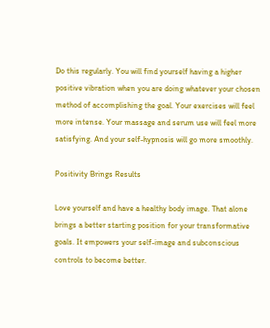Do this regularly. You will find yourself having a higher positive vibration when you are doing whatever your chosen method of accomplishing the goal. Your exercises will feel more intense. Your massage and serum use will feel more satisfying. And your self-hypnosis will go more smoothly.

Positivity Brings Results

Love yourself and have a healthy body image. That alone brings a better starting position for your transformative goals. It empowers your self-image and subconscious controls to become better.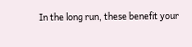In the long run, these benefit your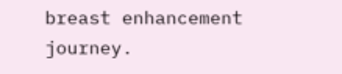breast enhancement journey.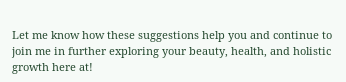Let me know how these suggestions help you and continue to join me in further exploring your beauty, health, and holistic growth here at!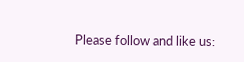Please follow and like us: